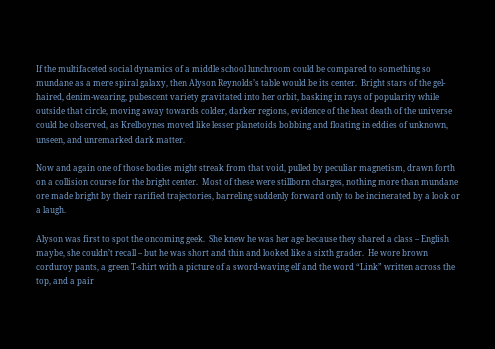If the multifaceted social dynamics of a middle school lunchroom could be compared to something so mundane as a mere spiral galaxy, then Alyson Reynolds’s table would be its center.  Bright stars of the gel-haired, denim-wearing, pubescent variety gravitated into her orbit, basking in rays of popularity while outside that circle, moving away towards colder, darker regions, evidence of the heat death of the universe could be observed, as Krelboynes moved like lesser planetoids bobbing and floating in eddies of unknown, unseen, and unremarked dark matter.

Now and again one of those bodies might streak from that void, pulled by peculiar magnetism, drawn forth on a collision course for the bright center.  Most of these were stillborn charges, nothing more than mundane ore made bright by their rarified trajectories, barreling suddenly forward only to be incinerated by a look or a laugh.

Alyson was first to spot the oncoming geek.  She knew he was her age because they shared a class – English maybe, she couldn’t recall – but he was short and thin and looked like a sixth grader.  He wore brown corduroy pants, a green T-shirt with a picture of a sword-waving elf and the word “Link” written across the top, and a pair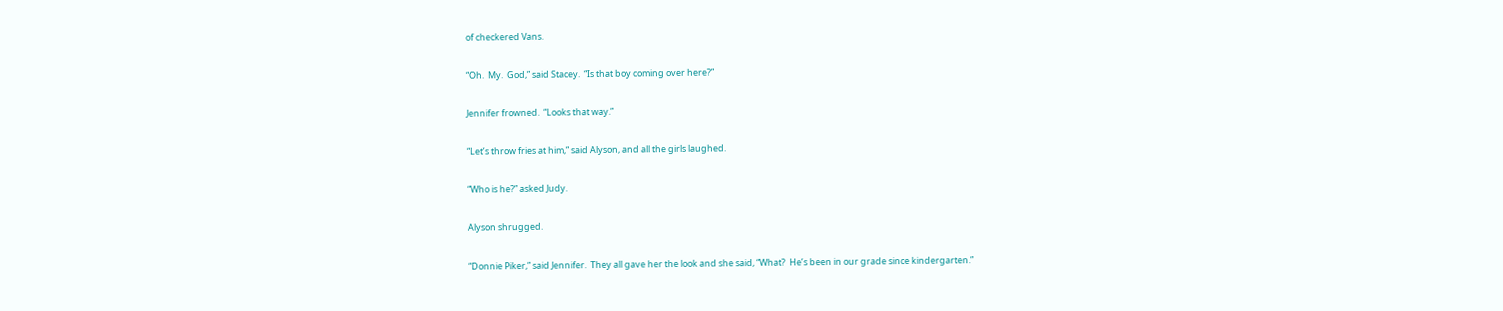of checkered Vans.

“Oh.  My.  God,” said Stacey.  “Is that boy coming over here?”

Jennifer frowned.  “Looks that way.”

“Let’s throw fries at him,” said Alyson, and all the girls laughed.

“Who is he?” asked Judy.

Alyson shrugged.

“Donnie Piker,” said Jennifer.  They all gave her the look and she said, “What?  He’s been in our grade since kindergarten.”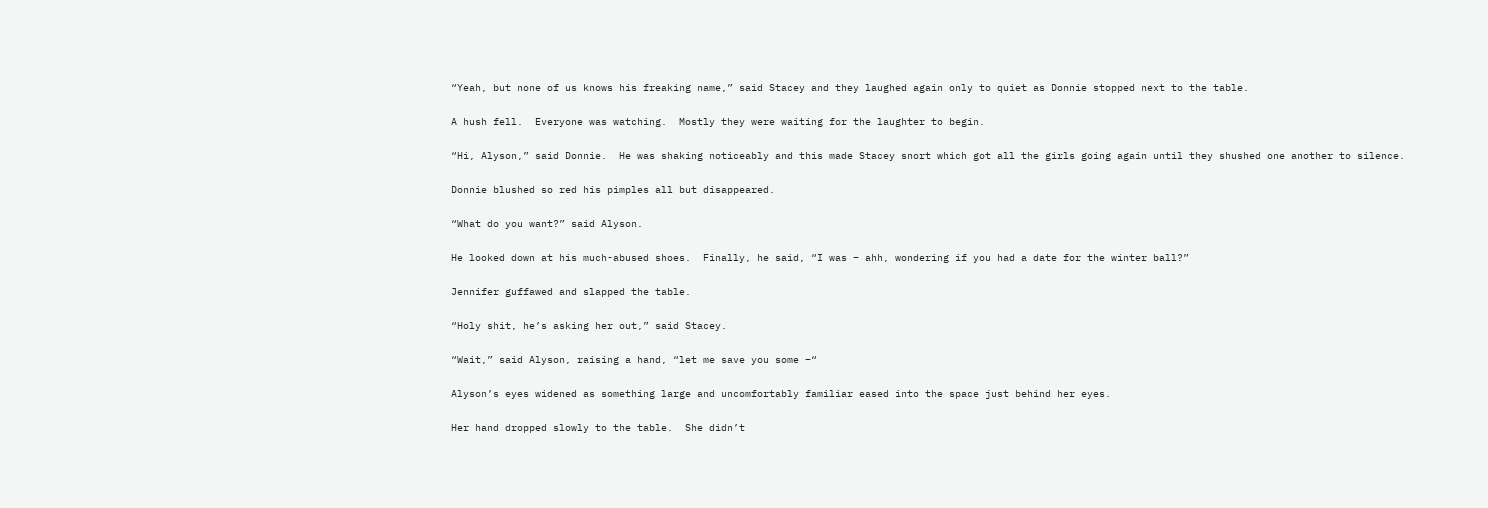“Yeah, but none of us knows his freaking name,” said Stacey and they laughed again only to quiet as Donnie stopped next to the table.

A hush fell.  Everyone was watching.  Mostly they were waiting for the laughter to begin.

“Hi, Alyson,” said Donnie.  He was shaking noticeably and this made Stacey snort which got all the girls going again until they shushed one another to silence.

Donnie blushed so red his pimples all but disappeared.

“What do you want?” said Alyson.

He looked down at his much-abused shoes.  Finally, he said, “I was – ahh, wondering if you had a date for the winter ball?”

Jennifer guffawed and slapped the table.

“Holy shit, he’s asking her out,” said Stacey.

“Wait,” said Alyson, raising a hand, “let me save you some –“

Alyson’s eyes widened as something large and uncomfortably familiar eased into the space just behind her eyes.

Her hand dropped slowly to the table.  She didn’t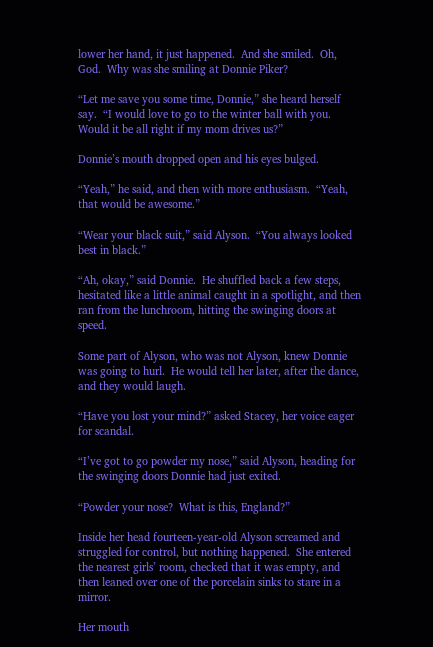lower her hand, it just happened.  And she smiled.  Oh, God.  Why was she smiling at Donnie Piker?

“Let me save you some time, Donnie,” she heard herself say.  “I would love to go to the winter ball with you.  Would it be all right if my mom drives us?”

Donnie’s mouth dropped open and his eyes bulged.

“Yeah,” he said, and then with more enthusiasm.  “Yeah, that would be awesome.”

“Wear your black suit,” said Alyson.  “You always looked best in black.”

“Ah, okay,” said Donnie.  He shuffled back a few steps, hesitated like a little animal caught in a spotlight, and then ran from the lunchroom, hitting the swinging doors at speed.

Some part of Alyson, who was not Alyson, knew Donnie was going to hurl.  He would tell her later, after the dance, and they would laugh.

“Have you lost your mind?” asked Stacey, her voice eager for scandal.

“I’ve got to go powder my nose,” said Alyson, heading for the swinging doors Donnie had just exited.

“Powder your nose?  What is this, England?”

Inside her head fourteen-year-old Alyson screamed and struggled for control, but nothing happened.  She entered the nearest girls’ room, checked that it was empty, and then leaned over one of the porcelain sinks to stare in a mirror.

Her mouth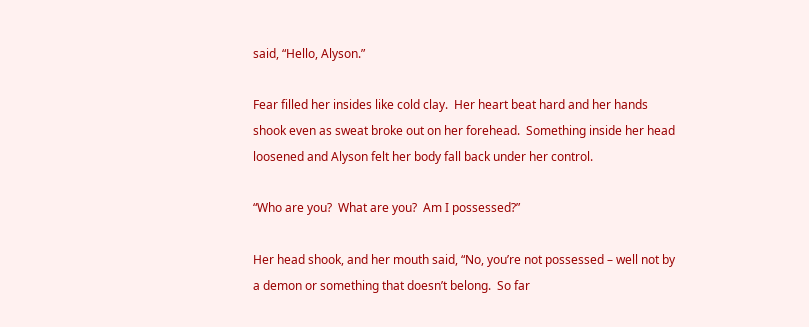said, “Hello, Alyson.”

Fear filled her insides like cold clay.  Her heart beat hard and her hands shook even as sweat broke out on her forehead.  Something inside her head loosened and Alyson felt her body fall back under her control.

“Who are you?  What are you?  Am I possessed?”

Her head shook, and her mouth said, “No, you’re not possessed – well not by a demon or something that doesn’t belong.  So far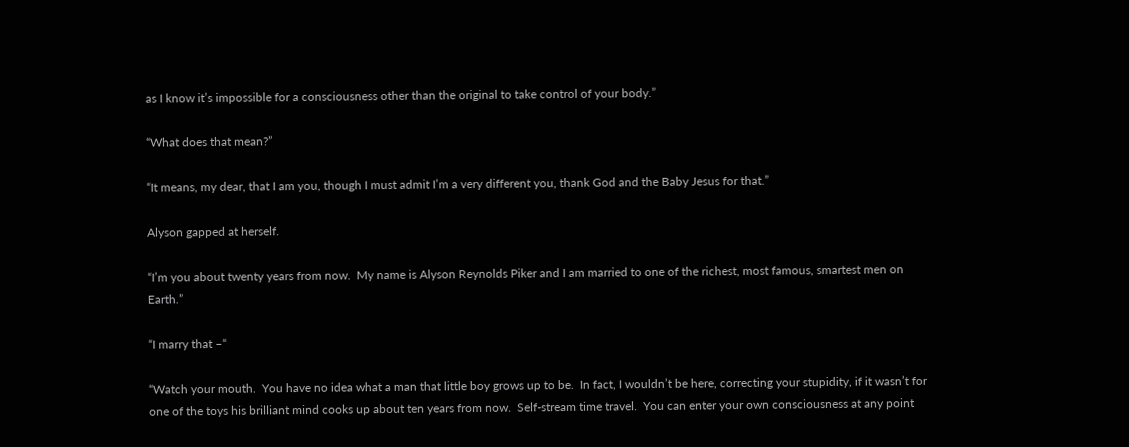as I know it’s impossible for a consciousness other than the original to take control of your body.”

“What does that mean?”

“It means, my dear, that I am you, though I must admit I’m a very different you, thank God and the Baby Jesus for that.”

Alyson gapped at herself.

“I’m you about twenty years from now.  My name is Alyson Reynolds Piker and I am married to one of the richest, most famous, smartest men on Earth.”

“I marry that –“

“Watch your mouth.  You have no idea what a man that little boy grows up to be.  In fact, I wouldn’t be here, correcting your stupidity, if it wasn’t for one of the toys his brilliant mind cooks up about ten years from now.  Self-stream time travel.  You can enter your own consciousness at any point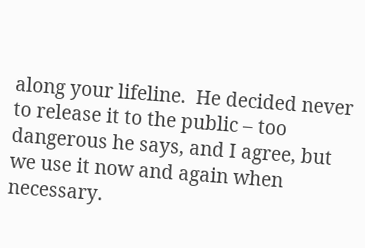along your lifeline.  He decided never to release it to the public – too dangerous he says, and I agree, but we use it now and again when necessary.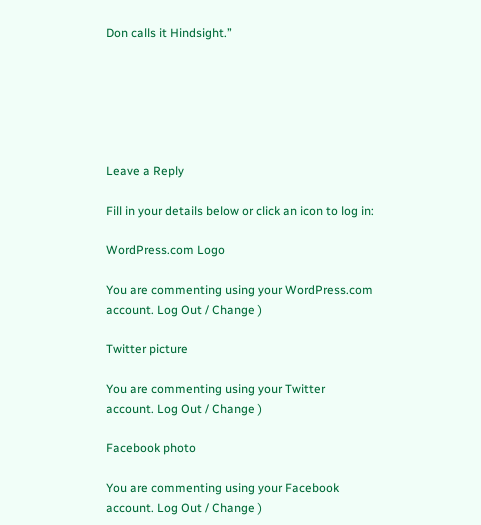Don calls it Hindsight.”






Leave a Reply

Fill in your details below or click an icon to log in:

WordPress.com Logo

You are commenting using your WordPress.com account. Log Out / Change )

Twitter picture

You are commenting using your Twitter account. Log Out / Change )

Facebook photo

You are commenting using your Facebook account. Log Out / Change )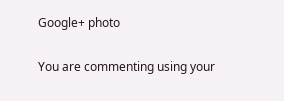Google+ photo

You are commenting using your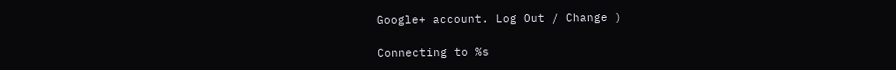Google+ account. Log Out / Change )

Connecting to %s